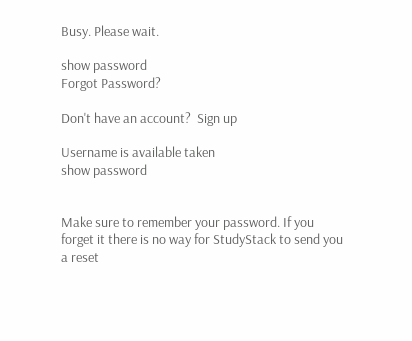Busy. Please wait.

show password
Forgot Password?

Don't have an account?  Sign up

Username is available taken
show password


Make sure to remember your password. If you forget it there is no way for StudyStack to send you a reset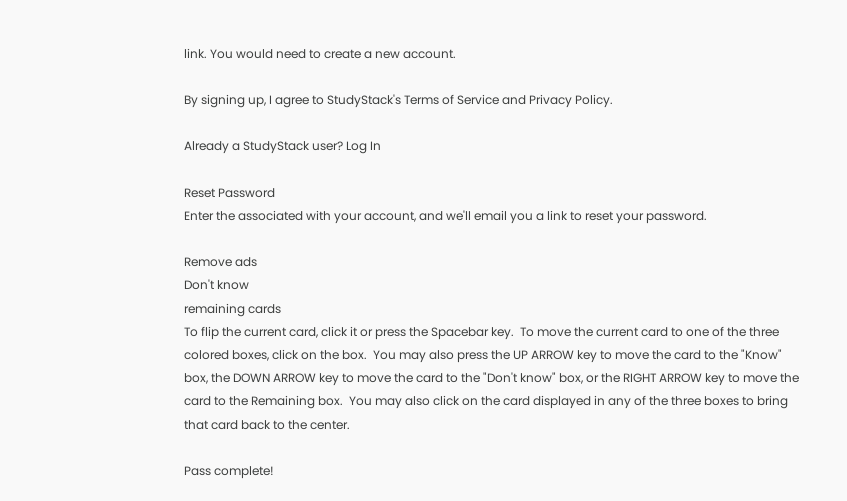link. You would need to create a new account.

By signing up, I agree to StudyStack's Terms of Service and Privacy Policy.

Already a StudyStack user? Log In

Reset Password
Enter the associated with your account, and we'll email you a link to reset your password.

Remove ads
Don't know
remaining cards
To flip the current card, click it or press the Spacebar key.  To move the current card to one of the three colored boxes, click on the box.  You may also press the UP ARROW key to move the card to the "Know" box, the DOWN ARROW key to move the card to the "Don't know" box, or the RIGHT ARROW key to move the card to the Remaining box.  You may also click on the card displayed in any of the three boxes to bring that card back to the center.

Pass complete!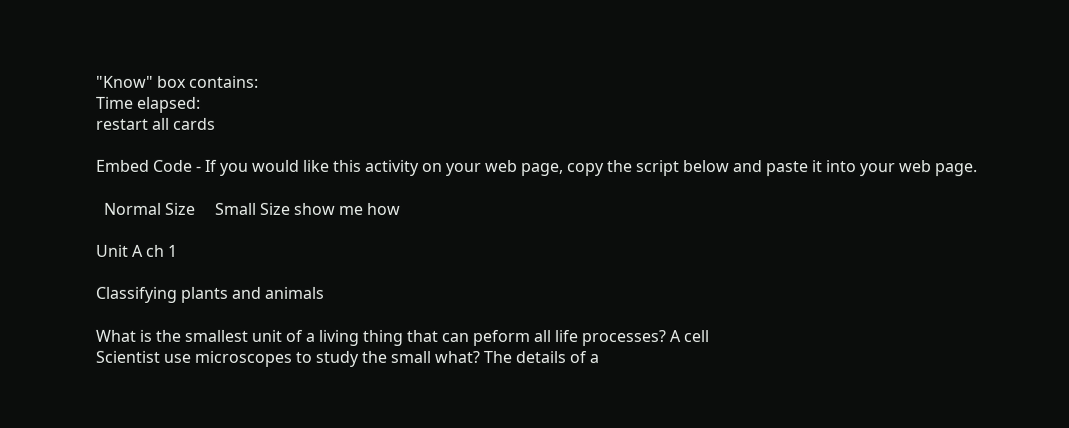"Know" box contains:
Time elapsed:
restart all cards

Embed Code - If you would like this activity on your web page, copy the script below and paste it into your web page.

  Normal Size     Small Size show me how

Unit A ch 1

Classifying plants and animals

What is the smallest unit of a living thing that can peform all life processes? A cell
Scientist use microscopes to study the small what? The details of a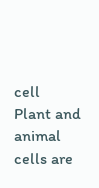cell
Plant and animal cells are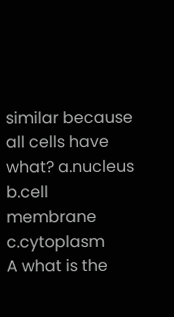similar because all cells have what? a.nucleus b.cell membrane c.cytoplasm
A what is the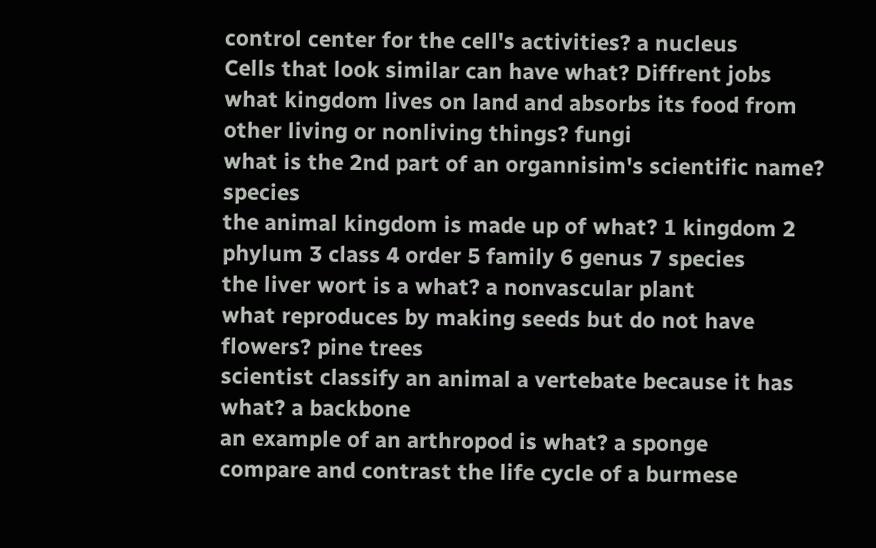control center for the cell's activities? a nucleus
Cells that look similar can have what? Diffrent jobs
what kingdom lives on land and absorbs its food from other living or nonliving things? fungi
what is the 2nd part of an organnisim's scientific name? species
the animal kingdom is made up of what? 1 kingdom 2 phylum 3 class 4 order 5 family 6 genus 7 species
the liver wort is a what? a nonvascular plant
what reproduces by making seeds but do not have flowers? pine trees
scientist classify an animal a vertebate because it has what? a backbone
an example of an arthropod is what? a sponge
compare and contrast the life cycle of a burmese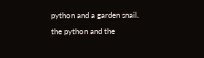python and a garden snail. the python and the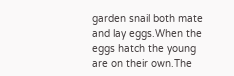garden snail both mate and lay eggs.When the eggs hatch the young are on their own.The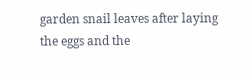garden snail leaves after laying the eggs and the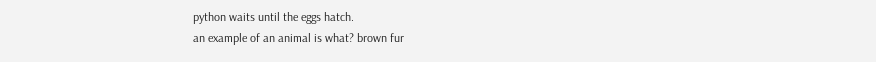python waits until the eggs hatch.
an example of an animal is what? brown fur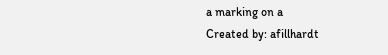a marking on a
Created by: afillhardt